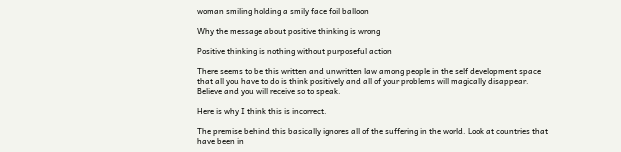woman smiling holding a smily face foil balloon

Why the message about positive thinking is wrong

Positive thinking is nothing without purposeful action

There seems to be this written and unwritten law among people in the self development space that all you have to do is think positively and all of your problems will magically disappear. Believe and you will receive so to speak.

Here is why I think this is incorrect.

The premise behind this basically ignores all of the suffering in the world. Look at countries that have been in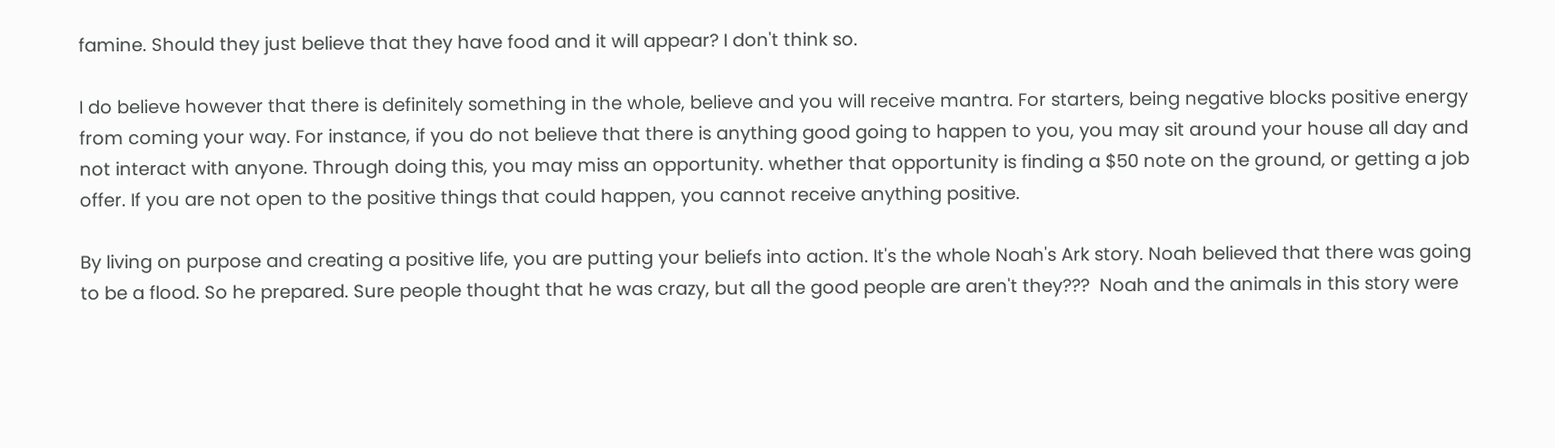famine. Should they just believe that they have food and it will appear? I don't think so.

I do believe however that there is definitely something in the whole, believe and you will receive mantra. For starters, being negative blocks positive energy from coming your way. For instance, if you do not believe that there is anything good going to happen to you, you may sit around your house all day and not interact with anyone. Through doing this, you may miss an opportunity. whether that opportunity is finding a $50 note on the ground, or getting a job offer. If you are not open to the positive things that could happen, you cannot receive anything positive.

By living on purpose and creating a positive life, you are putting your beliefs into action. It's the whole Noah's Ark story. Noah believed that there was going to be a flood. So he prepared. Sure people thought that he was crazy, but all the good people are aren't they???  Noah and the animals in this story were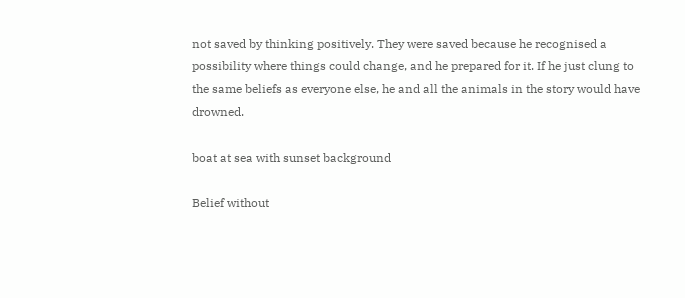not saved by thinking positively. They were saved because he recognised a possibility where things could change, and he prepared for it. If he just clung to the same beliefs as everyone else, he and all the animals in the story would have drowned.

boat at sea with sunset background

Belief without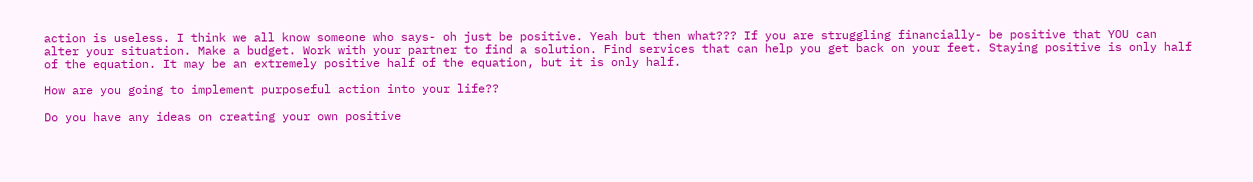action is useless. I think we all know someone who says- oh just be positive. Yeah but then what??? If you are struggling financially- be positive that YOU can alter your situation. Make a budget. Work with your partner to find a solution. Find services that can help you get back on your feet. Staying positive is only half of the equation. It may be an extremely positive half of the equation, but it is only half.

How are you going to implement purposeful action into your life??

Do you have any ideas on creating your own positive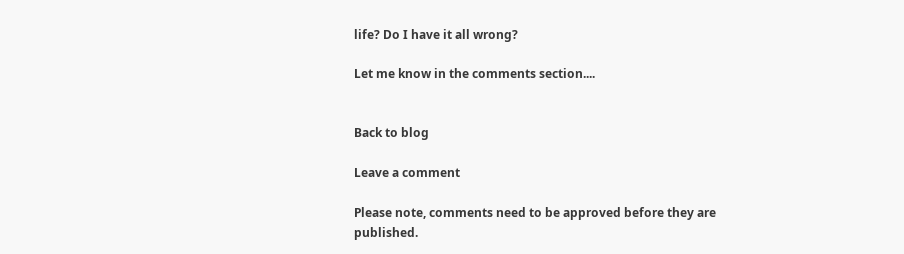life? Do I have it all wrong?

Let me know in the comments section....


Back to blog

Leave a comment

Please note, comments need to be approved before they are published.